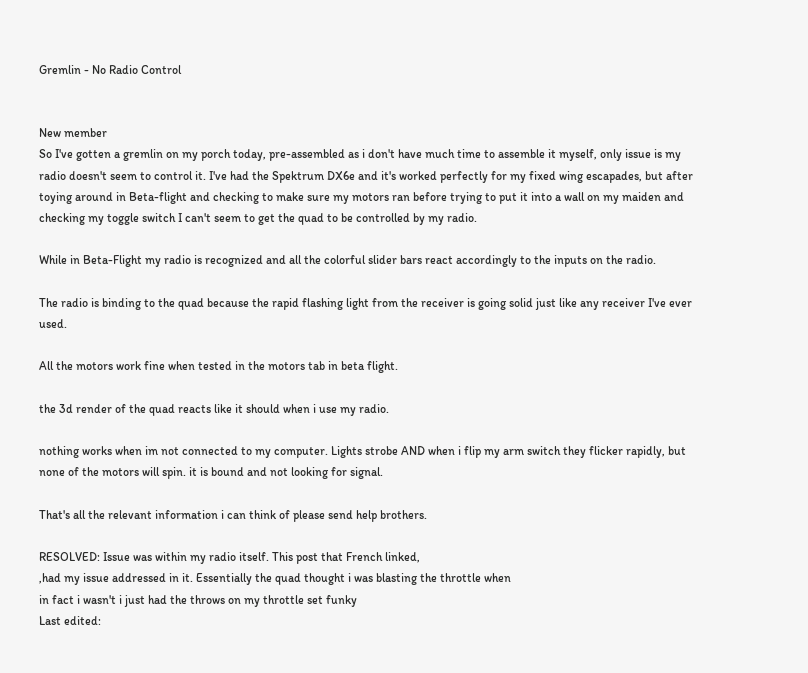Gremlin - No Radio Control


New member
So I've gotten a gremlin on my porch today, pre-assembled as i don't have much time to assemble it myself, only issue is my radio doesn't seem to control it. I've had the Spektrum DX6e and it's worked perfectly for my fixed wing escapades, but after toying around in Beta-flight and checking to make sure my motors ran before trying to put it into a wall on my maiden and checking my toggle switch I can't seem to get the quad to be controlled by my radio.

While in Beta-Flight my radio is recognized and all the colorful slider bars react accordingly to the inputs on the radio.

The radio is binding to the quad because the rapid flashing light from the receiver is going solid just like any receiver I've ever used.

All the motors work fine when tested in the motors tab in beta flight.

the 3d render of the quad reacts like it should when i use my radio.

nothing works when im not connected to my computer. Lights strobe AND when i flip my arm switch they flicker rapidly, but none of the motors will spin. it is bound and not looking for signal.

That's all the relevant information i can think of please send help brothers.

RESOLVED: Issue was within my radio itself. This post that French linked,
,had my issue addressed in it. Essentially the quad thought i was blasting the throttle when
in fact i wasn't i just had the throws on my throttle set funky
Last edited: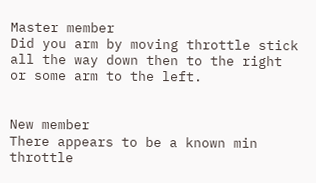Master member
Did you arm by moving throttle stick all the way down then to the right or some arm to the left.


New member
There appears to be a known min throttle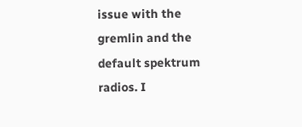issue with the gremlin and the default spektrum radios. I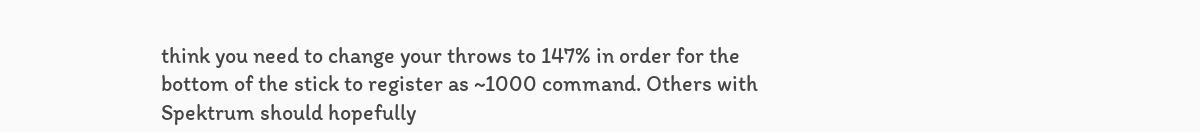think you need to change your throws to 147% in order for the bottom of the stick to register as ~1000 command. Others with Spektrum should hopefully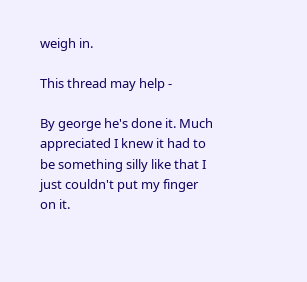weigh in.

This thread may help -

By george he's done it. Much appreciated I knew it had to be something silly like that I just couldn't put my finger on it.